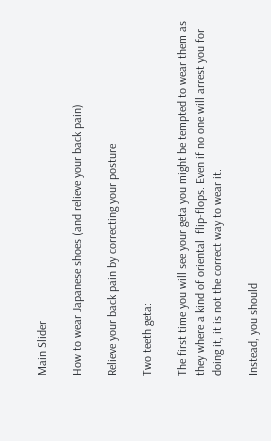Main Slider

How to wear Japanese shoes (and relieve your back pain)

Relieve your back pain by correcting your posture

Two teeth geta:

The first time you will see your geta you might be tempted to wear them as they where a kind of oriental  flip-flops. Even if no one will arrest you for doing it, it is not the correct way to wear it.

Instead, you should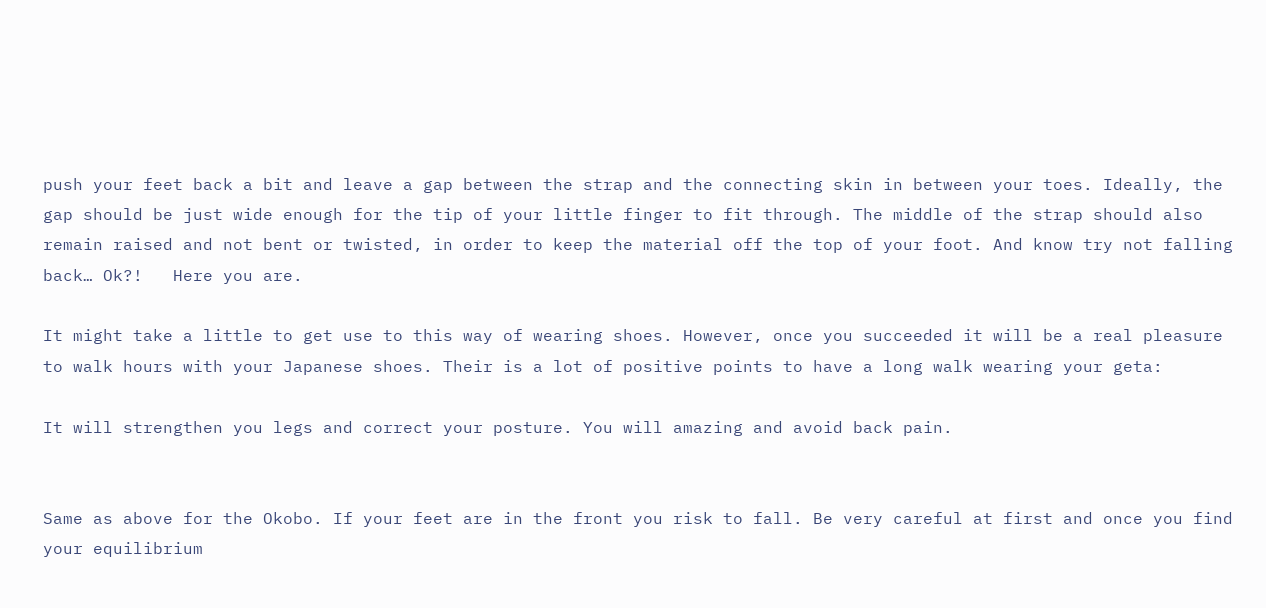push your feet back a bit and leave a gap between the strap and the connecting skin in between your toes. Ideally, the gap should be just wide enough for the tip of your little finger to fit through. The middle of the strap should also remain raised and not bent or twisted, in order to keep the material off the top of your foot. And know try not falling back… Ok?!   Here you are.

It might take a little to get use to this way of wearing shoes. However, once you succeeded it will be a real pleasure to walk hours with your Japanese shoes. Their is a lot of positive points to have a long walk wearing your geta:

It will strengthen you legs and correct your posture. You will amazing and avoid back pain.


Same as above for the Okobo. If your feet are in the front you risk to fall. Be very careful at first and once you find your equilibrium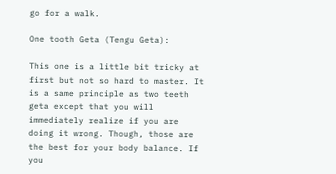go for a walk.

One tooth Geta (Tengu Geta):

This one is a little bit tricky at first but not so hard to master. It is a same principle as two teeth geta except that you will immediately realize if you are doing it wrong. Though, those are the best for your body balance. If you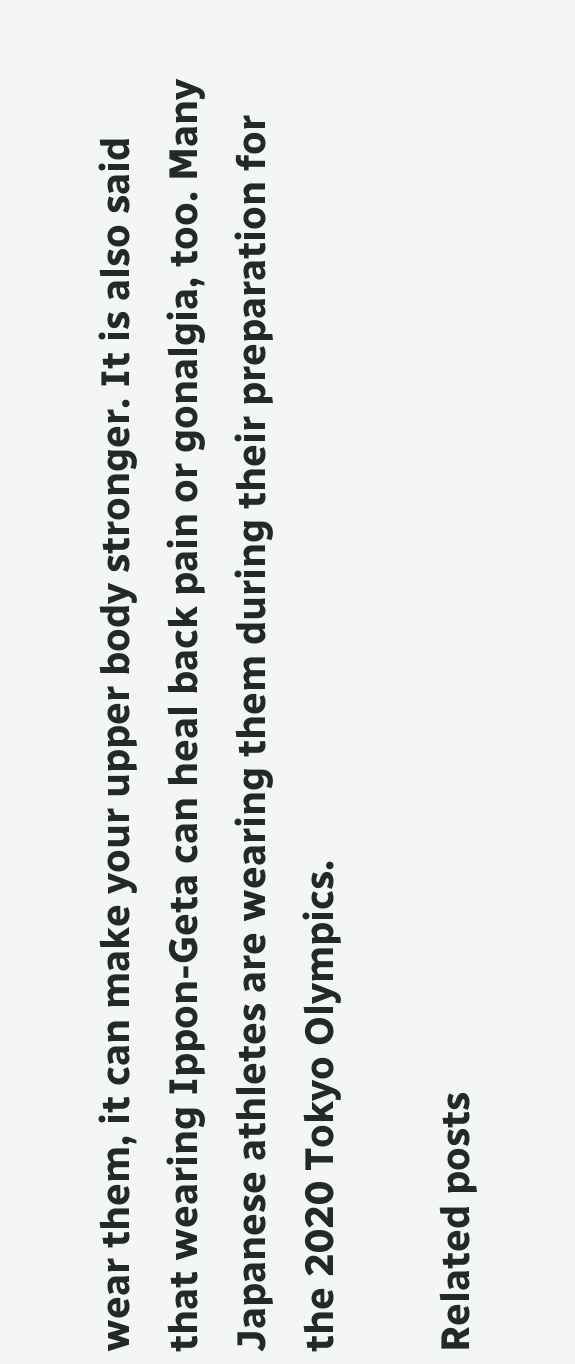wear them, it can make your upper body stronger. It is also said that wearing Ippon-Geta can heal back pain or gonalgia, too. Many Japanese athletes are wearing them during their preparation for the 2020 Tokyo Olympics.

Related posts